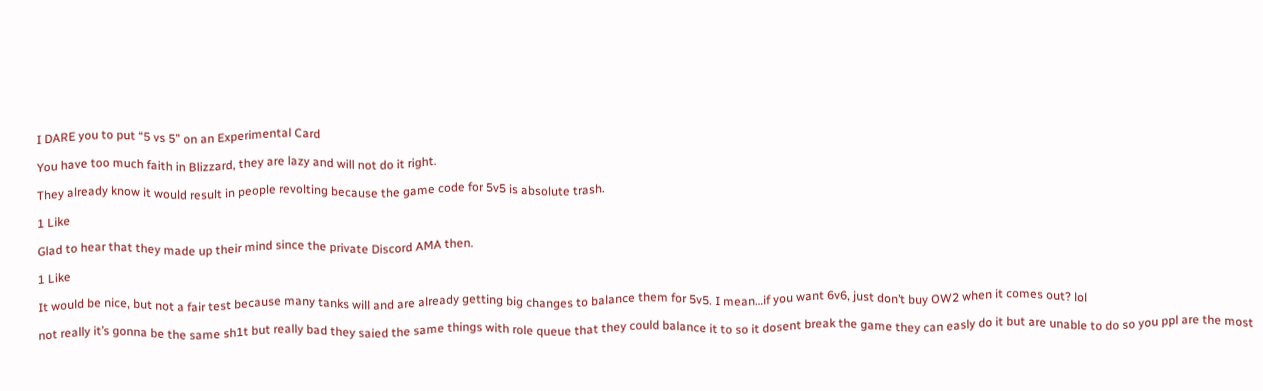I DARE you to put “5 vs 5” on an Experimental Card

You have too much faith in Blizzard, they are lazy and will not do it right.

They already know it would result in people revolting because the game code for 5v5 is absolute trash.

1 Like

Glad to hear that they made up their mind since the private Discord AMA then.

1 Like

It would be nice, but not a fair test because many tanks will and are already getting big changes to balance them for 5v5. I mean…if you want 6v6, just don’t buy OW2 when it comes out? lol

not really it’s gonna be the same sh1t but really bad they saied the same things with role queue that they could balance it to so it dosent break the game they can easly do it but are unable to do so you ppl are the most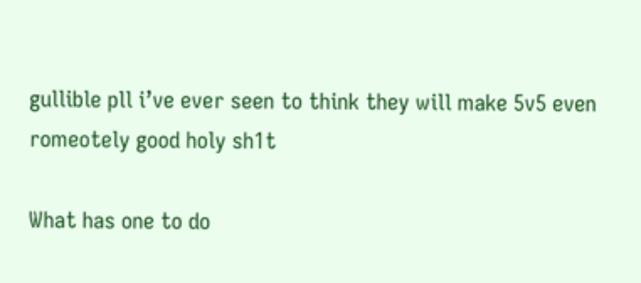gullible pll i’ve ever seen to think they will make 5v5 even romeotely good holy sh1t

What has one to do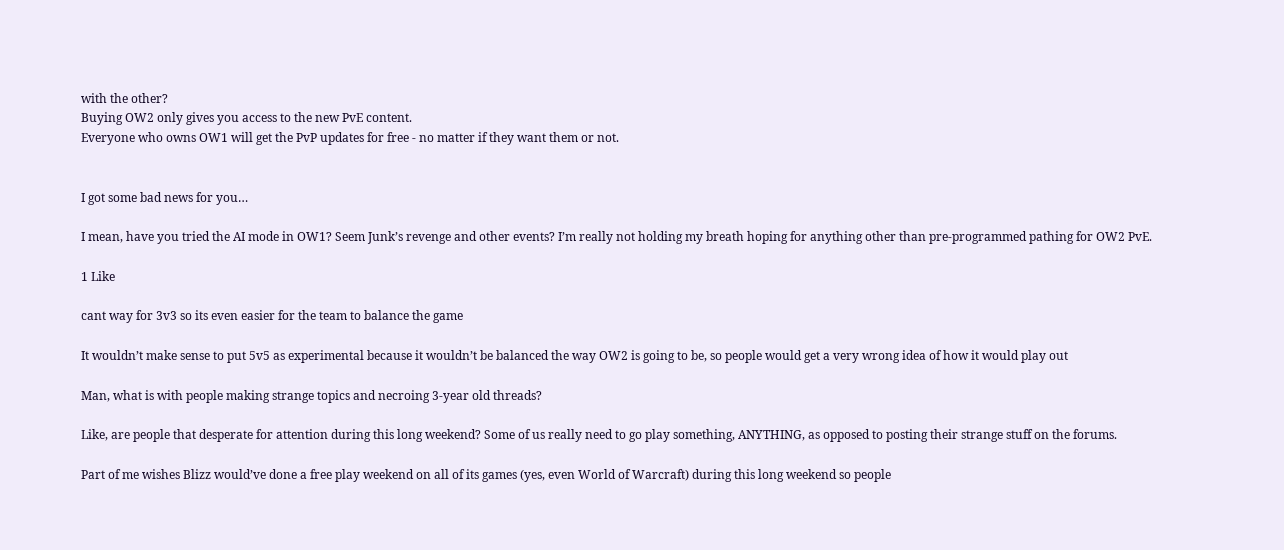with the other?
Buying OW2 only gives you access to the new PvE content.
Everyone who owns OW1 will get the PvP updates for free - no matter if they want them or not.


I got some bad news for you…

I mean, have you tried the AI mode in OW1? Seem Junk’s revenge and other events? I’m really not holding my breath hoping for anything other than pre-programmed pathing for OW2 PvE.

1 Like

cant way for 3v3 so its even easier for the team to balance the game

It wouldn’t make sense to put 5v5 as experimental because it wouldn’t be balanced the way OW2 is going to be, so people would get a very wrong idea of how it would play out

Man, what is with people making strange topics and necroing 3-year old threads?

Like, are people that desperate for attention during this long weekend? Some of us really need to go play something, ANYTHING, as opposed to posting their strange stuff on the forums.

Part of me wishes Blizz would’ve done a free play weekend on all of its games (yes, even World of Warcraft) during this long weekend so people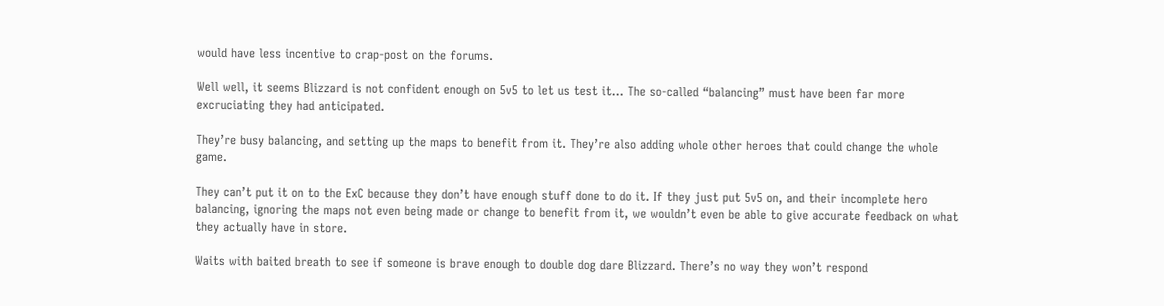would have less incentive to crap-post on the forums.

Well well, it seems Blizzard is not confident enough on 5v5 to let us test it… The so-called “balancing” must have been far more excruciating they had anticipated.

They’re busy balancing, and setting up the maps to benefit from it. They’re also adding whole other heroes that could change the whole game.

They can’t put it on to the ExC because they don’t have enough stuff done to do it. If they just put 5v5 on, and their incomplete hero balancing, ignoring the maps not even being made or change to benefit from it, we wouldn’t even be able to give accurate feedback on what they actually have in store.

Waits with baited breath to see if someone is brave enough to double dog dare Blizzard. There’s no way they won’t respond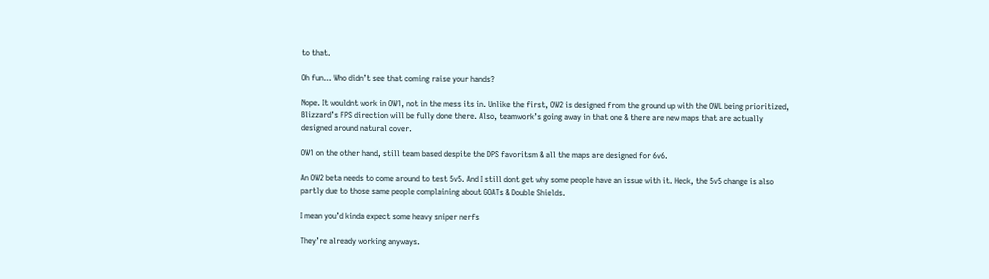to that.

Oh fun… Who didn’t see that coming raise your hands?

Nope. It wouldnt work in OW1, not in the mess its in. Unlike the first, OW2 is designed from the ground up with the OWL being prioritized, Blizzard’s FPS direction will be fully done there. Also, teamwork’s going away in that one & there are new maps that are actually designed around natural cover.

OW1 on the other hand, still team based despite the DPS favoritsm & all the maps are designed for 6v6.

An OW2 beta needs to come around to test 5v5. And I still dont get why some people have an issue with it. Heck, the 5v5 change is also partly due to those same people complaining about GOATs & Double Shields.

I mean you’d kinda expect some heavy sniper nerfs

They’re already working anyways.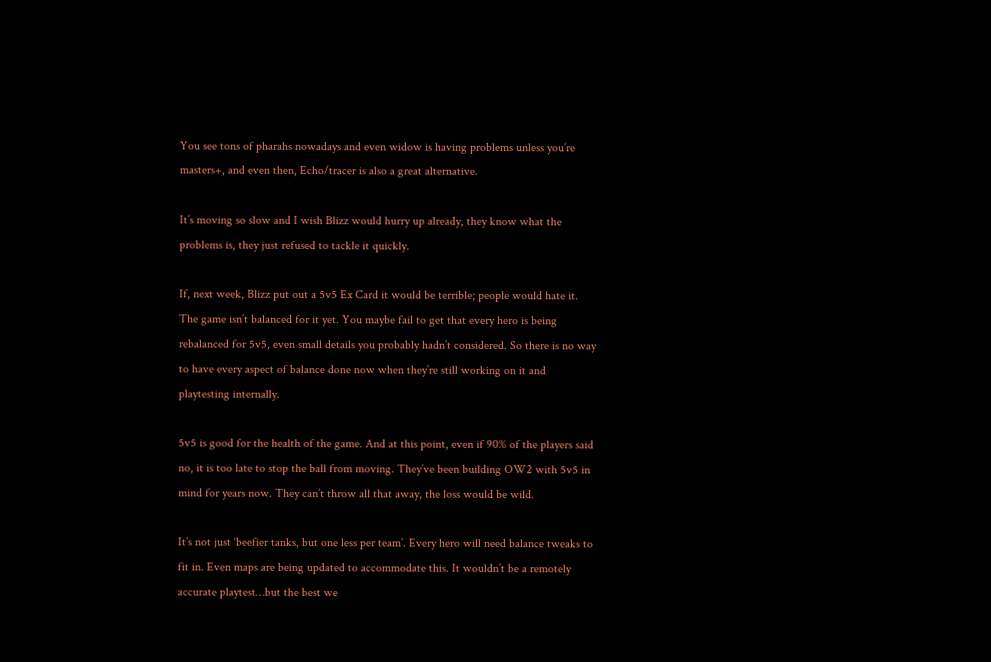You see tons of pharahs nowadays and even widow is having problems unless you’re masters+, and even then, Echo/tracer is also a great alternative.

It’s moving so slow and I wish Blizz would hurry up already, they know what the problems is, they just refused to tackle it quickly.

If, next week, Blizz put out a 5v5 Ex Card it would be terrible; people would hate it. The game isn’t balanced for it yet. You maybe fail to get that every hero is being rebalanced for 5v5, even small details you probably hadn’t considered. So there is no way to have every aspect of balance done now when they’re still working on it and playtesting internally.

5v5 is good for the health of the game. And at this point, even if 90% of the players said no, it is too late to stop the ball from moving. They’ve been building OW2 with 5v5 in mind for years now. They can’t throw all that away, the loss would be wild.

It’s not just ‘beefier tanks, but one less per team’. Every hero will need balance tweaks to fit in. Even maps are being updated to accommodate this. It wouldn’t be a remotely accurate playtest…but the best we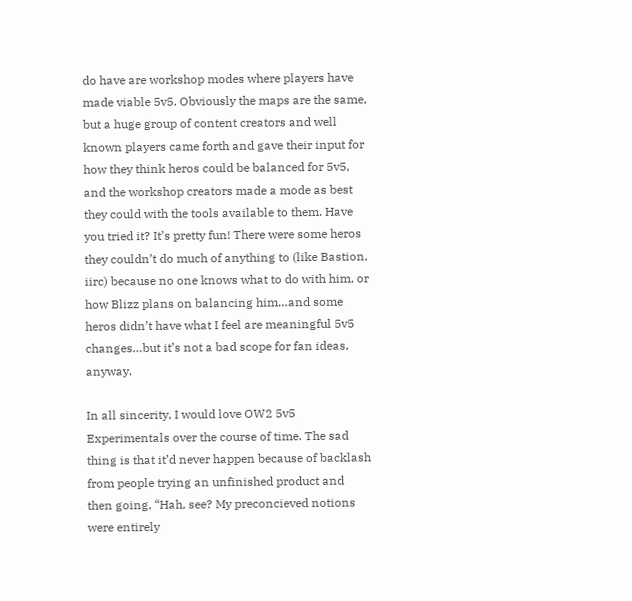do have are workshop modes where players have made viable 5v5. Obviously the maps are the same, but a huge group of content creators and well known players came forth and gave their input for how they think heros could be balanced for 5v5, and the workshop creators made a mode as best they could with the tools available to them. Have you tried it? It’s pretty fun! There were some heros they couldn’t do much of anything to (like Bastion, iirc) because no one knows what to do with him, or how Blizz plans on balancing him…and some heros didn’t have what I feel are meaningful 5v5 changes…but it’s not a bad scope for fan ideas, anyway.

In all sincerity, I would love OW2 5v5 Experimentals over the course of time. The sad thing is that it’d never happen because of backlash from people trying an unfinished product and then going, “Hah, see? My preconcieved notions were entirely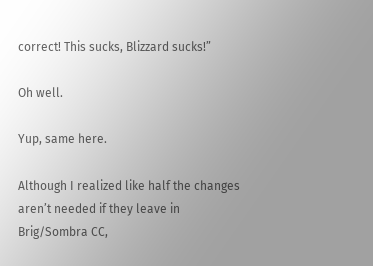correct! This sucks, Blizzard sucks!”

Oh well.

Yup, same here.

Although I realized like half the changes aren’t needed if they leave in Brig/Sombra CC,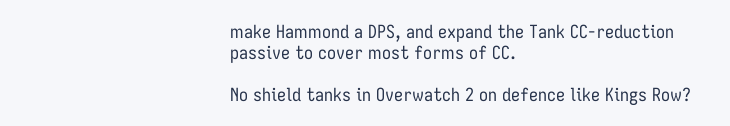make Hammond a DPS, and expand the Tank CC-reduction passive to cover most forms of CC.

No shield tanks in Overwatch 2 on defence like Kings Row?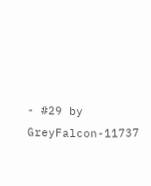- #29 by GreyFalcon-11737